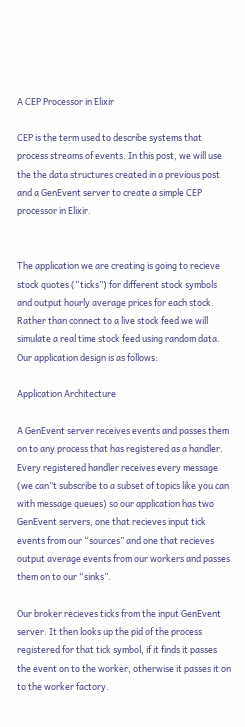A CEP Processor in Elixir

CEP is the term used to describe systems that process streams of events. In this post, we will use the the data structures created in a previous post and a GenEvent server to create a simple CEP processor in Elixir.


The application we are creating is going to recieve stock quotes (“ticks”) for different stock symbols and output hourly average prices for each stock. Rather than connect to a live stock feed we will simulate a real time stock feed using random data. Our application design is as follows:

Application Architecture

A GenEvent server receives events and passes them on to any process that has registered as a handler. Every registered handler receives every message (we can’‘t subscribe to a subset of topics like you can with message queues) so our application has two GenEvent servers, one that recieves input tick events from our “sources” and one that recieves output average events from our workers and passes them on to our “sinks”.

Our broker recieves ticks from the input GenEvent server. It then looks up the pid of the process registered for that tick symbol, if it finds it passes the event on to the worker, otherwise it passes it on to the worker factory.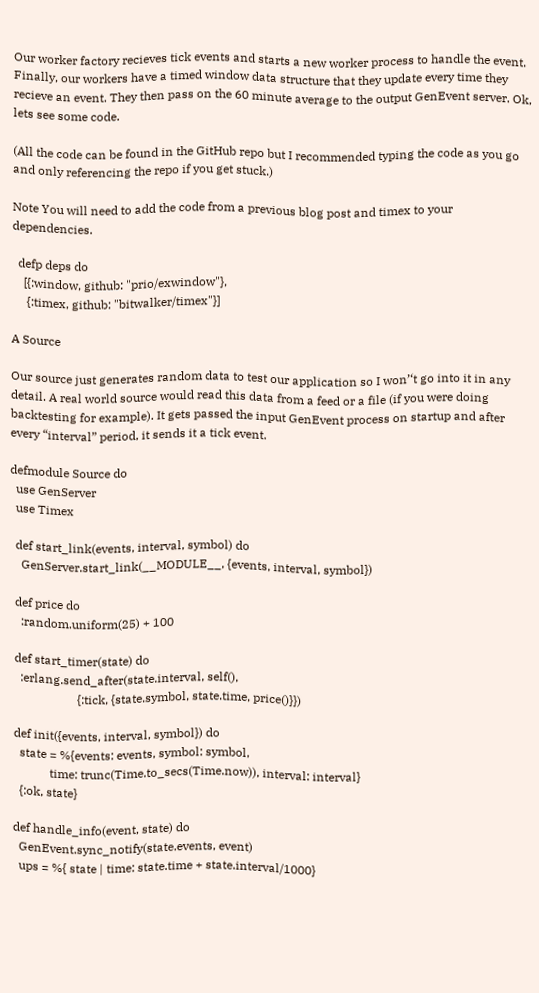Our worker factory recieves tick events and starts a new worker process to handle the event. Finally, our workers have a timed window data structure that they update every time they recieve an event. They then pass on the 60 minute average to the output GenEvent server. Ok, lets see some code.

(All the code can be found in the GitHub repo but I recommended typing the code as you go and only referencing the repo if you get stuck.)

Note You will need to add the code from a previous blog post and timex to your dependencies.

  defp deps do
    [{:window, github: "prio/exwindow"},
     {:timex, github: "bitwalker/timex"}]

A Source

Our source just generates random data to test our application so I won’‘t go into it in any detail. A real world source would read this data from a feed or a file (if you were doing backtesting for example). It gets passed the input GenEvent process on startup and after every “interval” period, it sends it a tick event.

defmodule Source do
  use GenServer
  use Timex

  def start_link(events, interval, symbol) do
    GenServer.start_link(__MODULE__, {events, interval, symbol})

  def price do
    :random.uniform(25) + 100

  def start_timer(state) do
    :erlang.send_after(state.interval, self(),
                       {:tick, {state.symbol, state.time, price()}})

  def init({events, interval, symbol}) do
    state = %{events: events, symbol: symbol,
              time: trunc(Time.to_secs(Time.now)), interval: interval}
    {:ok, state}

  def handle_info(event, state) do
    GenEvent.sync_notify(state.events, event)
    ups = %{ state | time: state.time + state.interval/1000}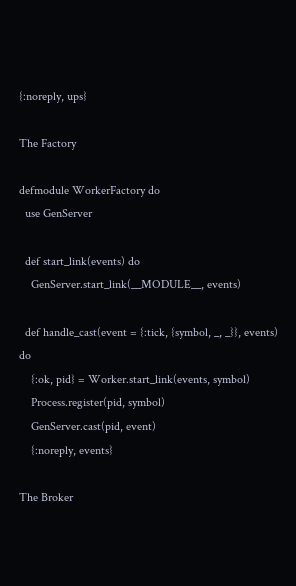{:noreply, ups}

The Factory

defmodule WorkerFactory do
  use GenServer

  def start_link(events) do
    GenServer.start_link(__MODULE__, events)

  def handle_cast(event = {:tick, {symbol, _, _}}, events) do
    {:ok, pid} = Worker.start_link(events, symbol)
    Process.register(pid, symbol)
    GenServer.cast(pid, event)
    {:noreply, events}

The Broker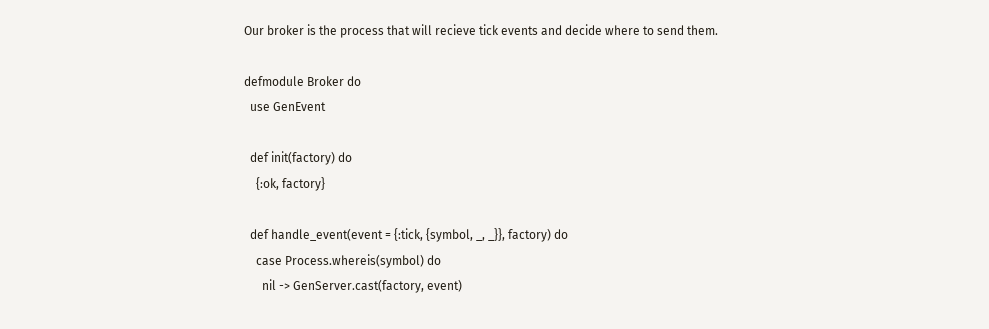Our broker is the process that will recieve tick events and decide where to send them.

defmodule Broker do
  use GenEvent

  def init(factory) do
    {:ok, factory}

  def handle_event(event = {:tick, {symbol, _, _}}, factory) do
    case Process.whereis(symbol) do
      nil -> GenServer.cast(factory, event)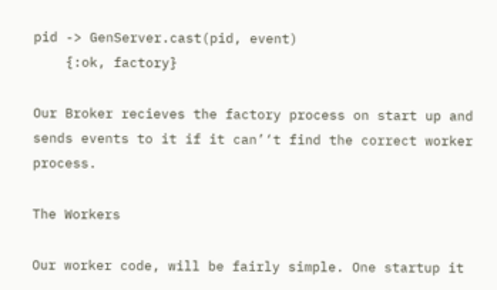pid -> GenServer.cast(pid, event)
    {:ok, factory}

Our Broker recieves the factory process on start up and sends events to it if it can’‘t find the correct worker process.

The Workers

Our worker code, will be fairly simple. One startup it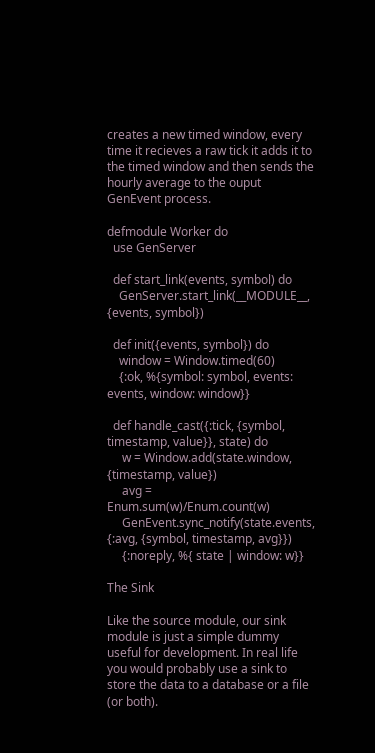creates a new timed window, every time it recieves a raw tick it adds it to the timed window and then sends the hourly average to the ouput GenEvent process.

defmodule Worker do
  use GenServer

  def start_link(events, symbol) do
    GenServer.start_link(__MODULE__, {events, symbol})

  def init({events, symbol}) do
    window = Window.timed(60)
    {:ok, %{symbol: symbol, events: events, window: window}}

  def handle_cast({:tick, {symbol, timestamp, value}}, state) do
     w = Window.add(state.window, {timestamp, value})
     avg = Enum.sum(w)/Enum.count(w)
     GenEvent.sync_notify(state.events, {:avg, {symbol, timestamp, avg}})
     {:noreply, %{ state | window: w}}

The Sink

Like the source module, our sink module is just a simple dummy useful for development. In real life you would probably use a sink to store the data to a database or a file (or both).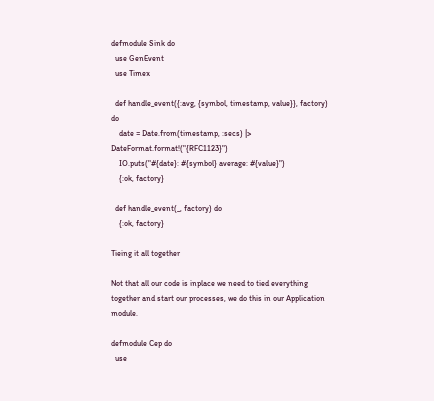defmodule Sink do
  use GenEvent
  use Timex

  def handle_event({:avg, {symbol, timestamp, value}}, factory) do
    date = Date.from(timestamp, :secs) |> DateFormat.format!("{RFC1123}")
    IO.puts("#{date}: #{symbol} average: #{value}")
    {:ok, factory}

  def handle_event(_, factory) do
    {:ok, factory}

Tieing it all together

Not that all our code is inplace we need to tied everything together and start our processes, we do this in our Application module.

defmodule Cep do
  use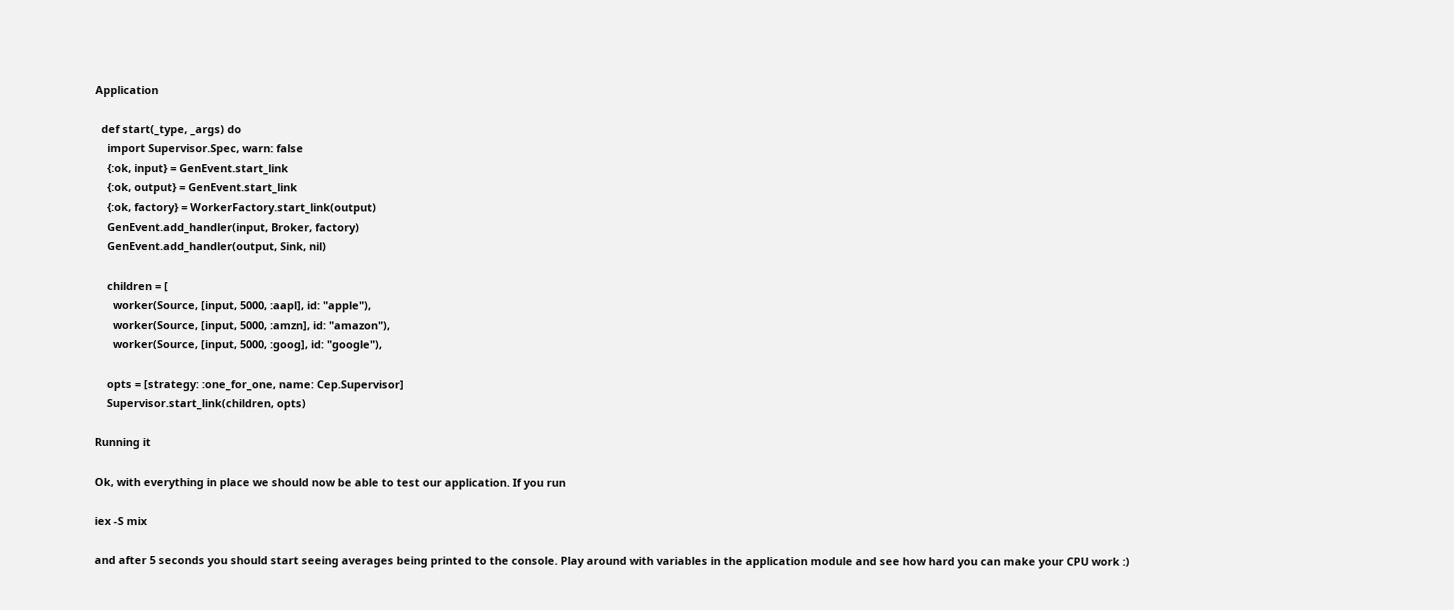Application

  def start(_type, _args) do
    import Supervisor.Spec, warn: false
    {:ok, input} = GenEvent.start_link
    {:ok, output} = GenEvent.start_link
    {:ok, factory} = WorkerFactory.start_link(output)
    GenEvent.add_handler(input, Broker, factory)
    GenEvent.add_handler(output, Sink, nil)

    children = [
      worker(Source, [input, 5000, :aapl], id: "apple"),
      worker(Source, [input, 5000, :amzn], id: "amazon"),
      worker(Source, [input, 5000, :goog], id: "google"),

    opts = [strategy: :one_for_one, name: Cep.Supervisor]
    Supervisor.start_link(children, opts)

Running it

Ok, with everything in place we should now be able to test our application. If you run

iex -S mix

and after 5 seconds you should start seeing averages being printed to the console. Play around with variables in the application module and see how hard you can make your CPU work :)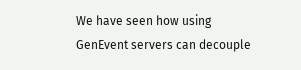We have seen how using GenEvent servers can decouple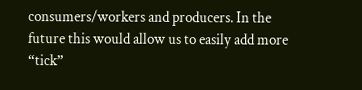consumers/workers and producers. In the future this would allow us to easily add more “tick”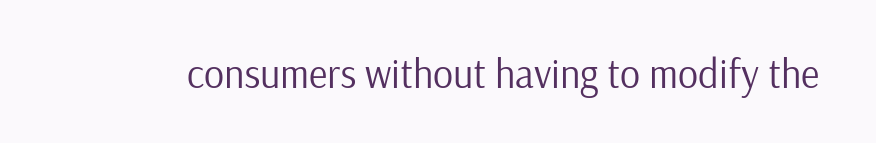consumers without having to modify the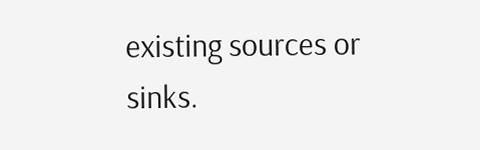existing sources or sinks.